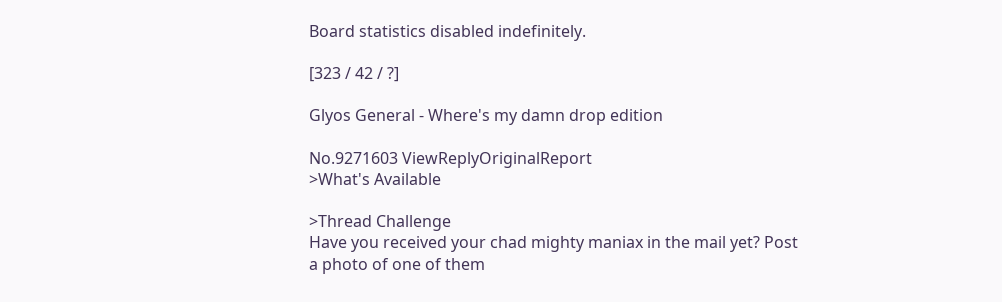Board statistics disabled indefinitely.

[323 / 42 / ?]

Glyos General - Where's my damn drop edition

No.9271603 ViewReplyOriginalReport
>What's Available

>Thread Challenge
Have you received your chad mighty maniax in the mail yet? Post a photo of one of them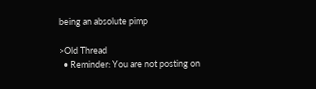being an absolute pimp

>Old Thread
  • Reminder: You are not posting on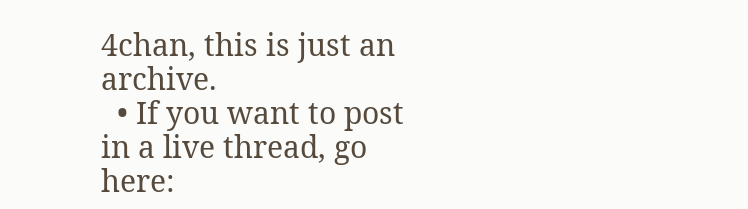4chan, this is just an archive.
  • If you want to post in a live thread, go here: